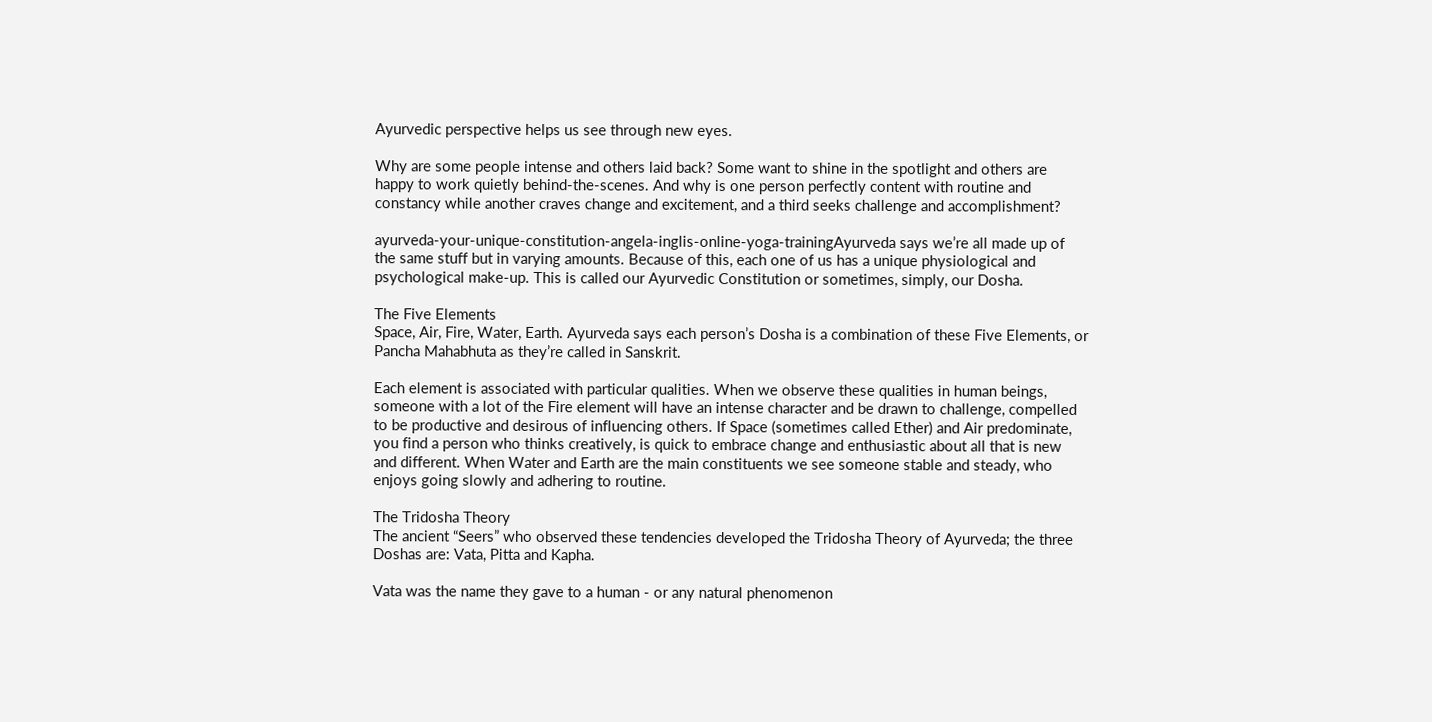Ayurvedic perspective helps us see through new eyes.

Why are some people intense and others laid back? Some want to shine in the spotlight and others are happy to work quietly behind-the-scenes. And why is one person perfectly content with routine and constancy while another craves change and excitement, and a third seeks challenge and accomplishment?

ayurveda-your-unique-constitution-angela-inglis-online-yoga-trainingAyurveda says we’re all made up of the same stuff but in varying amounts. Because of this, each one of us has a unique physiological and psychological make-up. This is called our Ayurvedic Constitution or sometimes, simply, our Dosha.

The Five Elements
Space, Air, Fire, Water, Earth. Ayurveda says each person’s Dosha is a combination of these Five Elements, or Pancha Mahabhuta as they’re called in Sanskrit.

Each element is associated with particular qualities. When we observe these qualities in human beings, someone with a lot of the Fire element will have an intense character and be drawn to challenge, compelled to be productive and desirous of influencing others. If Space (sometimes called Ether) and Air predominate, you find a person who thinks creatively, is quick to embrace change and enthusiastic about all that is new and different. When Water and Earth are the main constituents we see someone stable and steady, who enjoys going slowly and adhering to routine.

The Tridosha Theory
The ancient “Seers” who observed these tendencies developed the Tridosha Theory of Ayurveda; the three Doshas are: Vata, Pitta and Kapha.

Vata was the name they gave to a human - or any natural phenomenon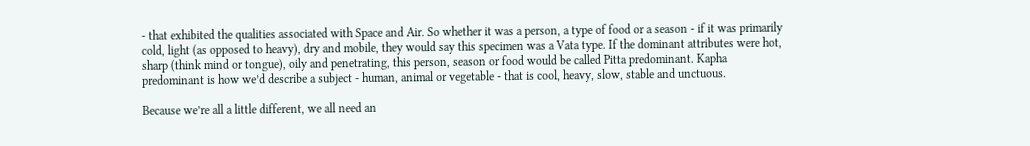- that exhibited the qualities associated with Space and Air. So whether it was a person, a type of food or a season - if it was primarily cold, light (as opposed to heavy), dry and mobile, they would say this specimen was a Vata type. If the dominant attributes were hot, sharp (think mind or tongue), oily and penetrating, this person, season or food would be called Pitta predominant. Kapha predominant is how we’d describe a subject - human, animal or vegetable - that is cool, heavy, slow, stable and unctuous.

Because we’re all a little different, we all need an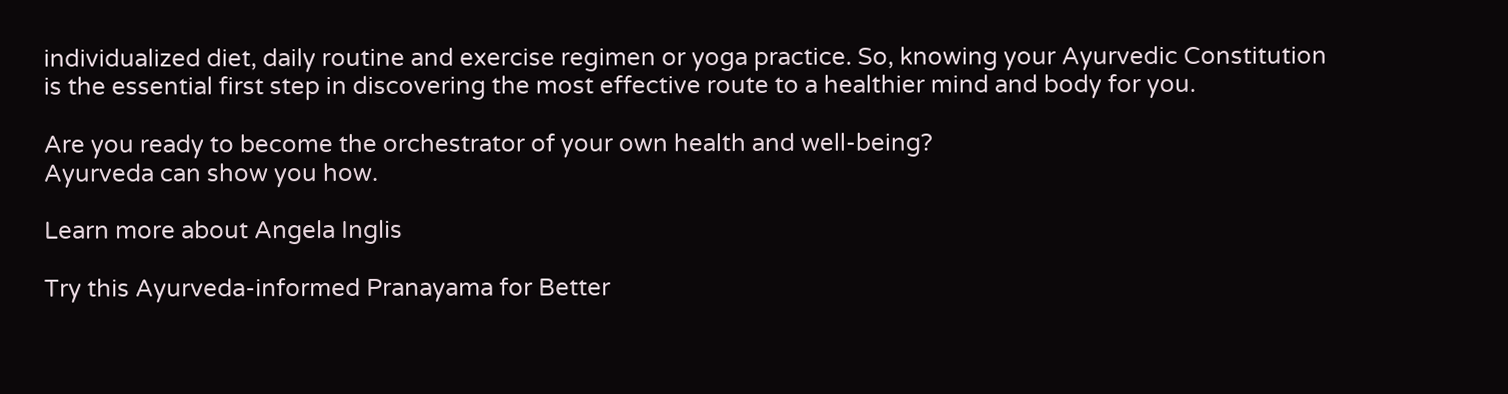individualized diet, daily routine and exercise regimen or yoga practice. So, knowing your Ayurvedic Constitution is the essential first step in discovering the most effective route to a healthier mind and body for you.

Are you ready to become the orchestrator of your own health and well-being?
Ayurveda can show you how.

Learn more about Angela Inglis

Try this Ayurveda-informed Pranayama for Better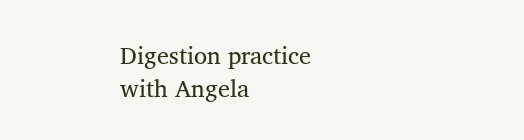Digestion practice with Angela